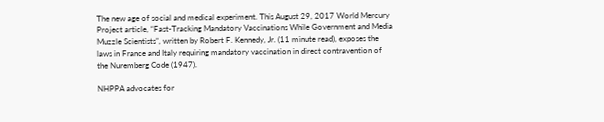The new age of social and medical experiment. This August 29, 2017 World Mercury Project article, “Fast-Tracking Mandatory Vaccinations While Government and Media Muzzle Scientists”, written by Robert F. Kennedy, Jr. (11 minute read), exposes the laws in France and Italy requiring mandatory vaccination in direct contravention of the Nuremberg Code (1947).

NHPPA advocates for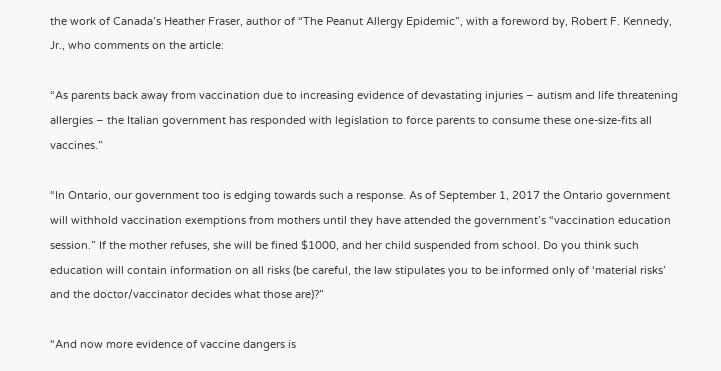the work of Canada’s Heather Fraser, author of “The Peanut Allergy Epidemic”, with a foreword by, Robert F. Kennedy, Jr., who comments on the article:

“As parents back away from vaccination due to increasing evidence of devastating injuries – autism and life threatening allergies – the Italian government has responded with legislation to force parents to consume these one-size-fits all vaccines.”

“In Ontario, our government too is edging towards such a response. As of September 1, 2017 the Ontario government will withhold vaccination exemptions from mothers until they have attended the government’s “vaccination education session.” If the mother refuses, she will be fined $1000, and her child suspended from school. Do you think such education will contain information on all risks (be careful, the law stipulates you to be informed only of ‘material risks’ and the doctor/vaccinator decides what those are)?”

“And now more evidence of vaccine dangers is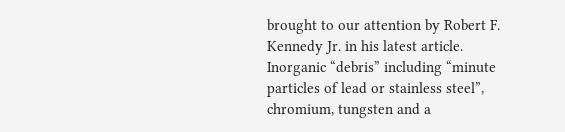brought to our attention by Robert F. Kennedy Jr. in his latest article. Inorganic “debris” including “minute particles of lead or stainless steel”, chromium, tungsten and a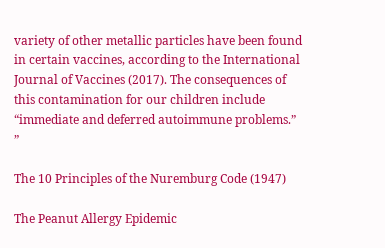variety of other metallic particles have been found in certain vaccines, according to the International Journal of Vaccines (2017). The consequences of this contamination for our children include “immediate and deferred autoimmune problems.” ”

The 10 Principles of the Nuremburg Code (1947)

The Peanut Allergy Epidemic